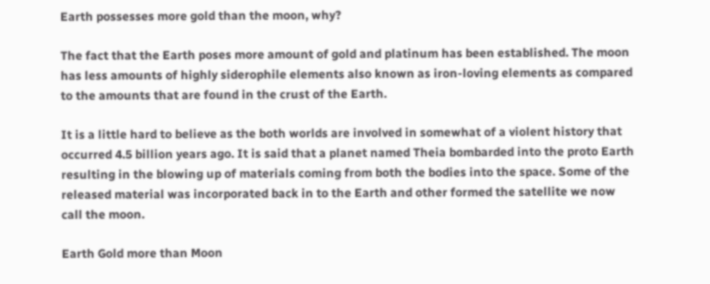Earth possesses more gold than the moon, why?

The fact that the Earth poses more amount of gold and platinum has been established. The moon has less amounts of highly siderophile elements also known as iron-loving elements as compared to the amounts that are found in the crust of the Earth.

It is a little hard to believe as the both worlds are involved in somewhat of a violent history that occurred 4.5 billion years ago. It is said that a planet named Theia bombarded into the proto Earth resulting in the blowing up of materials coming from both the bodies into the space. Some of the released material was incorporated back in to the Earth and other formed the satellite we now call the moon.

Earth Gold more than Moon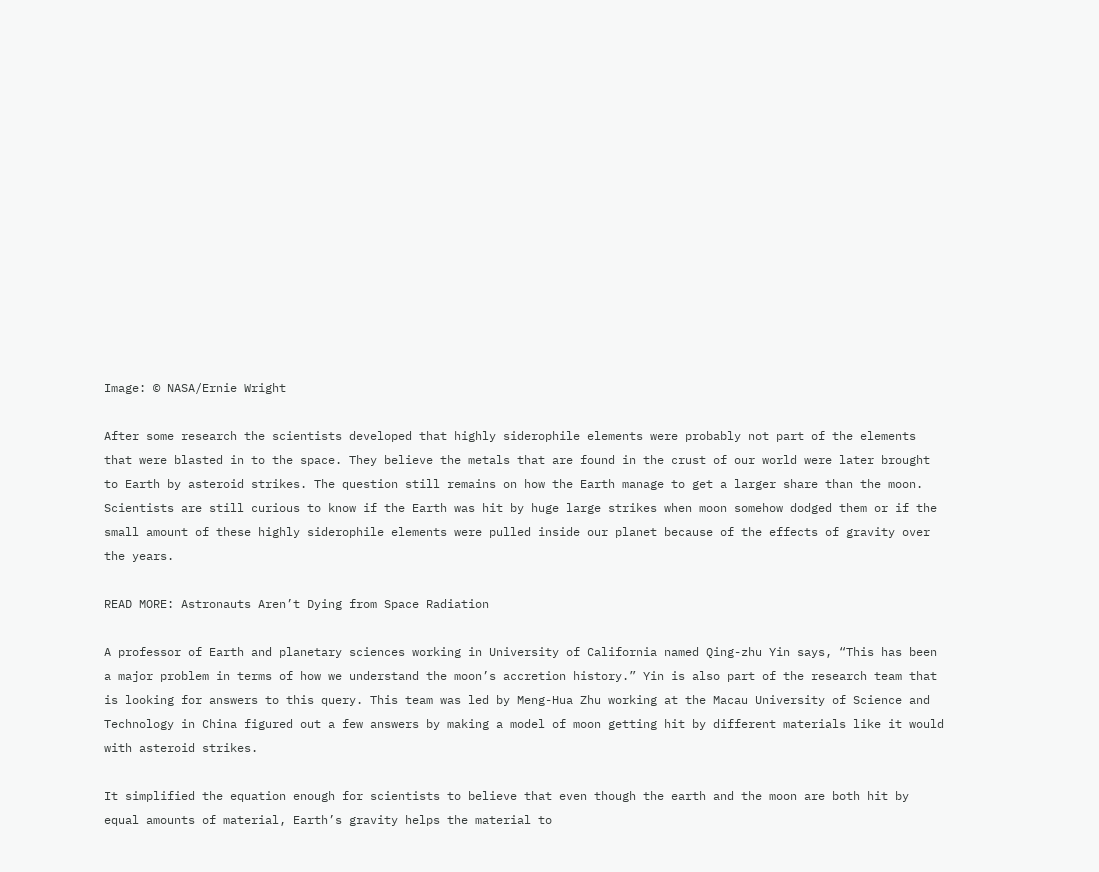Image: © NASA/Ernie Wright

After some research the scientists developed that highly siderophile elements were probably not part of the elements that were blasted in to the space. They believe the metals that are found in the crust of our world were later brought to Earth by asteroid strikes. The question still remains on how the Earth manage to get a larger share than the moon. Scientists are still curious to know if the Earth was hit by huge large strikes when moon somehow dodged them or if the small amount of these highly siderophile elements were pulled inside our planet because of the effects of gravity over the years.

READ MORE: Astronauts Aren’t Dying from Space Radiation

A professor of Earth and planetary sciences working in University of California named Qing-zhu Yin says, “This has been a major problem in terms of how we understand the moon’s accretion history.” Yin is also part of the research team that is looking for answers to this query. This team was led by Meng-Hua Zhu working at the Macau University of Science and Technology in China figured out a few answers by making a model of moon getting hit by different materials like it would with asteroid strikes.

It simplified the equation enough for scientists to believe that even though the earth and the moon are both hit by equal amounts of material, Earth’s gravity helps the material to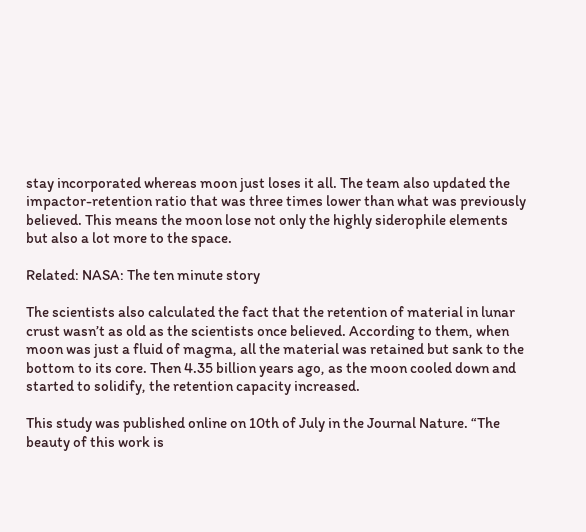stay incorporated whereas moon just loses it all. The team also updated the impactor-retention ratio that was three times lower than what was previously believed. This means the moon lose not only the highly siderophile elements but also a lot more to the space.

Related: NASA: The ten minute story

The scientists also calculated the fact that the retention of material in lunar crust wasn’t as old as the scientists once believed. According to them, when moon was just a fluid of magma, all the material was retained but sank to the bottom to its core. Then 4.35 billion years ago, as the moon cooled down and started to solidify, the retention capacity increased.

This study was published online on 10th of July in the Journal Nature. “The beauty of this work is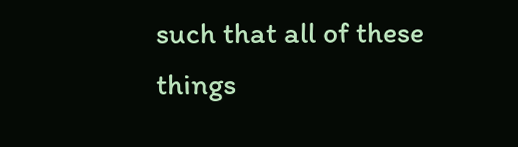such that all of these things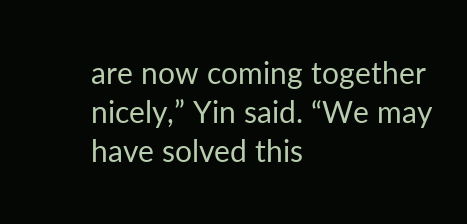are now coming together nicely,” Yin said. “We may have solved this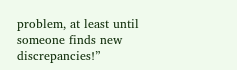problem, at least until someone finds new discrepancies!”